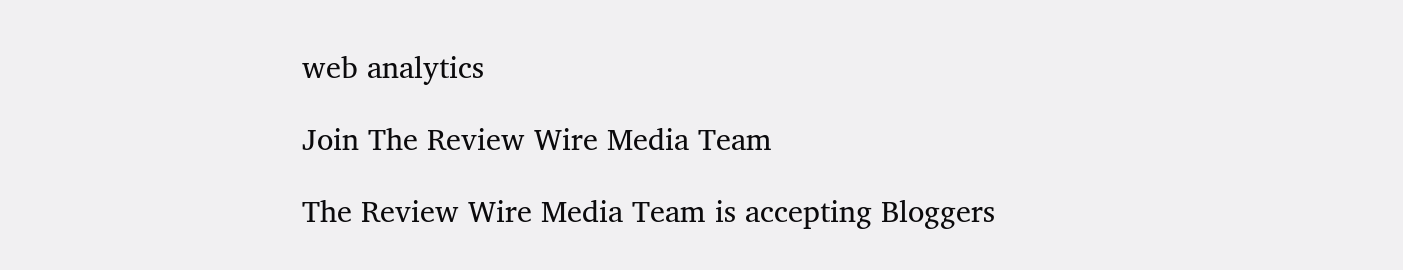web analytics

Join The Review Wire Media Team

The Review Wire Media Team is accepting Bloggers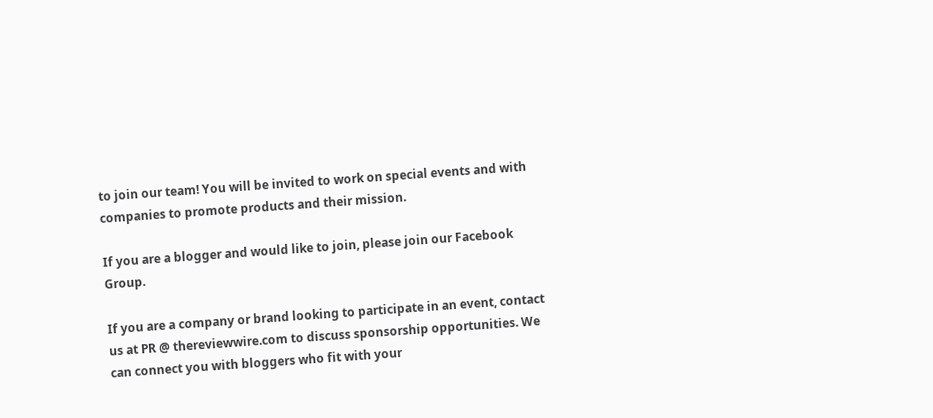to join our team! You will be invited to work on special events and with companies to promote products and their mission.

If you are a blogger and would like to join, please join our Facebook Group.

If you are a company or brand looking to participate in an event, contact us at PR @ thereviewwire.com to discuss sponsorship opportunities. We can connect you with bloggers who fit with your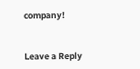company!


Leave a Reply